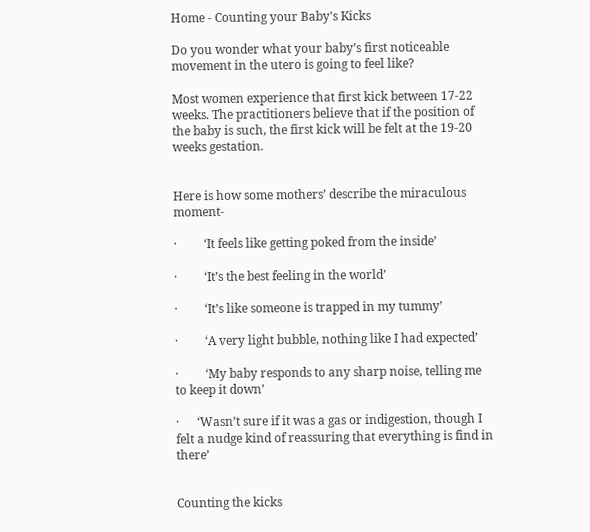Home - Counting your Baby's Kicks

Do you wonder what your baby’s first noticeable movement in the utero is going to feel like?

Most women experience that first kick between 17-22 weeks. The practitioners believe that if the position of the baby is such, the first kick will be felt at the 19-20 weeks gestation.


Here is how some mothers’ describe the miraculous moment-

·         ‘It feels like getting poked from the inside’

·         ‘It’s the best feeling in the world’

·         ‘It’s like someone is trapped in my tummy’

·         ‘A very light bubble, nothing like I had expected’

·         ‘My baby responds to any sharp noise, telling me to keep it down’

·      ‘Wasn’t sure if it was a gas or indigestion, though I felt a nudge kind of reassuring that everything is find in there’


Counting the kicks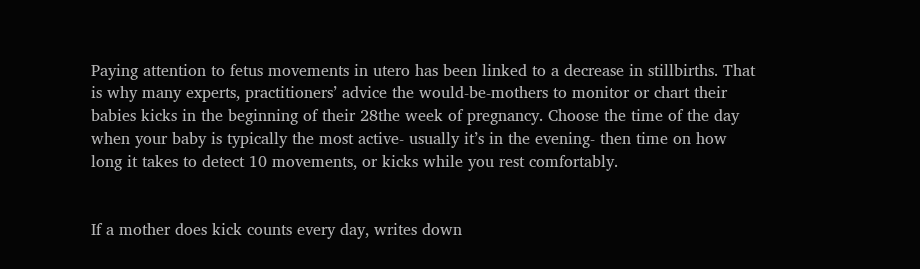Paying attention to fetus movements in utero has been linked to a decrease in stillbirths. That is why many experts, practitioners’ advice the would-be-mothers to monitor or chart their babies kicks in the beginning of their 28the week of pregnancy. Choose the time of the day when your baby is typically the most active- usually it’s in the evening- then time on how long it takes to detect 10 movements, or kicks while you rest comfortably.


If a mother does kick counts every day, writes down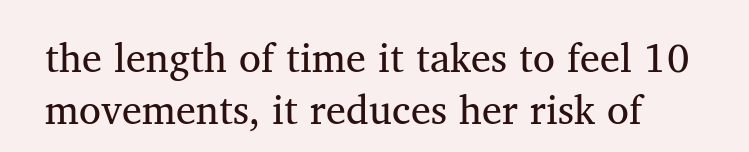the length of time it takes to feel 10 movements, it reduces her risk of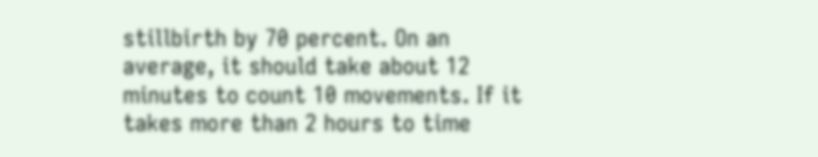stillbirth by 70 percent. On an average, it should take about 12 minutes to count 10 movements. If it takes more than 2 hours to time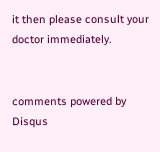it then please consult your doctor immediately.


comments powered by Disqus